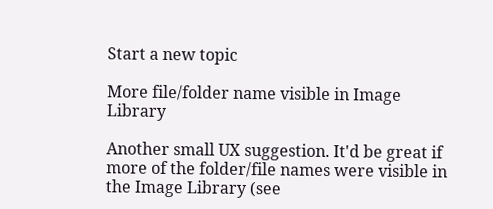Start a new topic

More file/folder name visible in Image Library

Another small UX suggestion. It'd be great if more of the folder/file names were visible in the Image Library (see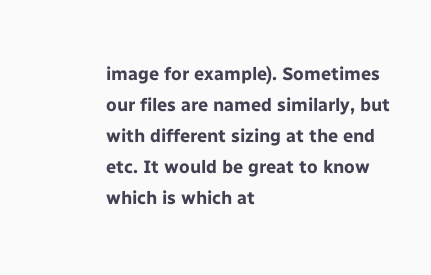image for example). Sometimes our files are named similarly, but with different sizing at the end etc. It would be great to know which is which at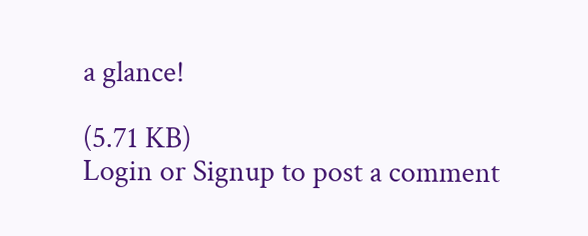a glance!

(5.71 KB)
Login or Signup to post a comment